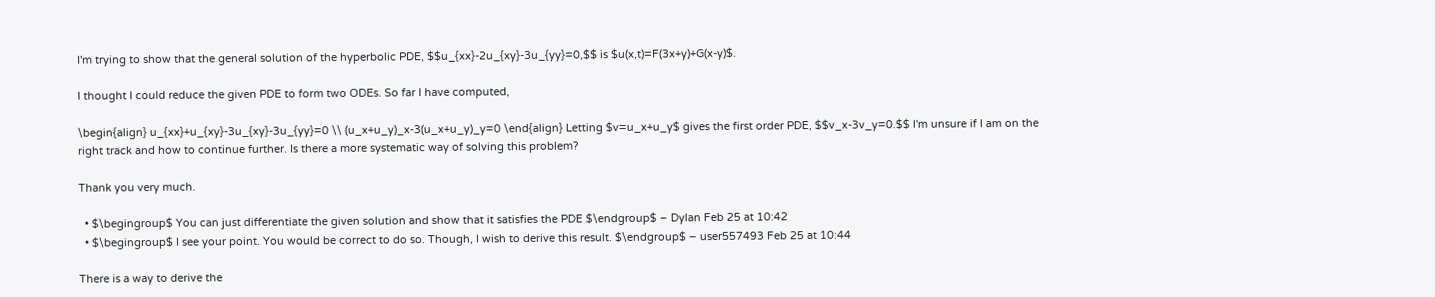I'm trying to show that the general solution of the hyperbolic PDE, $$u_{xx}-2u_{xy}-3u_{yy}=0,$$ is $u(x,t)=F(3x+y)+G(x-y)$.

I thought I could reduce the given PDE to form two ODEs. So far I have computed,

\begin{align} u_{xx}+u_{xy}-3u_{xy}-3u_{yy}=0 \\ (u_x+u_y)_x-3(u_x+u_y)_y=0 \end{align} Letting $v=u_x+u_y$ gives the first order PDE, $$v_x-3v_y=0.$$ I'm unsure if I am on the right track and how to continue further. Is there a more systematic way of solving this problem?

Thank you very much.

  • $\begingroup$ You can just differentiate the given solution and show that it satisfies the PDE $\endgroup$ – Dylan Feb 25 at 10:42
  • $\begingroup$ I see your point. You would be correct to do so. Though, I wish to derive this result. $\endgroup$ – user557493 Feb 25 at 10:44

There is a way to derive the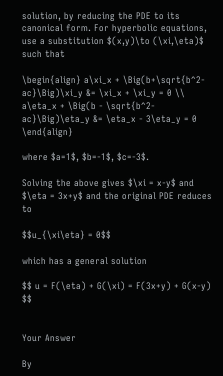solution, by reducing the PDE to its canonical form. For hyperbolic equations, use a substitution $(x,y)\to (\xi,\eta)$ such that

\begin{align} a\xi_x + \Big(b+\sqrt{b^2-ac}\Big)\xi_y &= \xi_x + \xi_y = 0 \\ a\eta_x + \Big(b - \sqrt{b^2-ac}\Big)\eta_y &= \eta_x - 3\eta_y = 0 \end{align}

where $a=1$, $b=-1$, $c=-3$.

Solving the above gives $\xi = x-y$ and $\eta = 3x+y$ and the original PDE reduces to

$$u_{\xi\eta} = 0$$

which has a general solution

$$ u = F(\eta) + G(\xi) = F(3x+y) + G(x-y) $$


Your Answer

By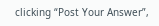clicking “Post Your Answer”,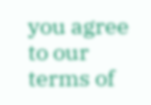you agree to our terms of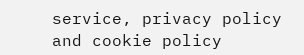service, privacy policy and cookie policy